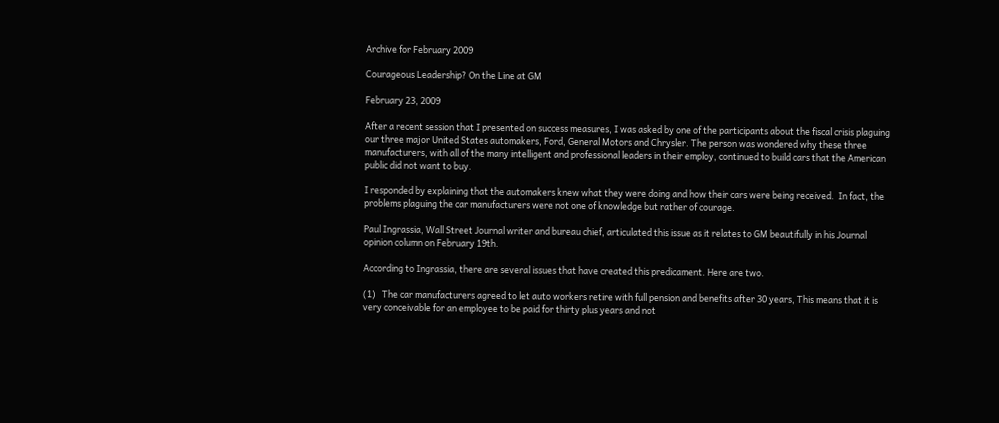Archive for February 2009

Courageous Leadership? On the Line at GM

February 23, 2009

After a recent session that I presented on success measures, I was asked by one of the participants about the fiscal crisis plaguing our three major United States automakers, Ford, General Motors and Chrysler. The person was wondered why these three manufacturers, with all of the many intelligent and professional leaders in their employ, continued to build cars that the American public did not want to buy.

I responded by explaining that the automakers knew what they were doing and how their cars were being received.  In fact, the problems plaguing the car manufacturers were not one of knowledge but rather of courage.

Paul Ingrassia, Wall Street Journal writer and bureau chief, articulated this issue as it relates to GM beautifully in his Journal opinion column on February 19th.

According to Ingrassia, there are several issues that have created this predicament. Here are two.

(1)   The car manufacturers agreed to let auto workers retire with full pension and benefits after 30 years, This means that it is very conceivable for an employee to be paid for thirty plus years and not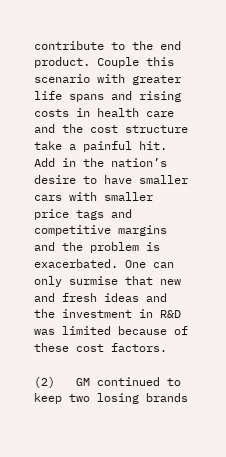contribute to the end product. Couple this scenario with greater life spans and rising costs in health care and the cost structure take a painful hit. Add in the nation’s desire to have smaller cars with smaller price tags and competitive margins and the problem is exacerbated. One can only surmise that new and fresh ideas and the investment in R&D was limited because of these cost factors.

(2)   GM continued to keep two losing brands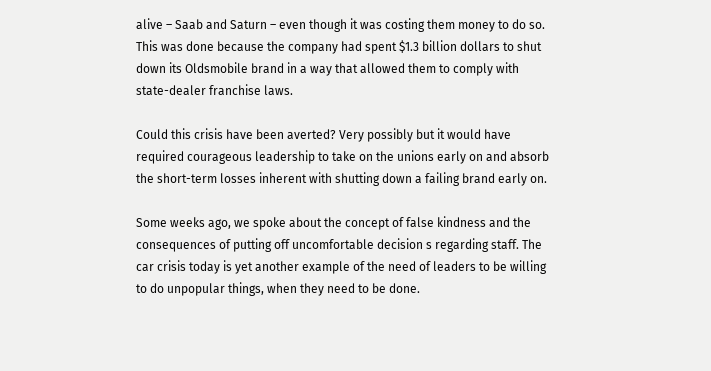alive – Saab and Saturn – even though it was costing them money to do so. This was done because the company had spent $1.3 billion dollars to shut down its Oldsmobile brand in a way that allowed them to comply with state-dealer franchise laws.

Could this crisis have been averted? Very possibly but it would have required courageous leadership to take on the unions early on and absorb the short-term losses inherent with shutting down a failing brand early on.

Some weeks ago, we spoke about the concept of false kindness and the consequences of putting off uncomfortable decision s regarding staff. The car crisis today is yet another example of the need of leaders to be willing to do unpopular things, when they need to be done.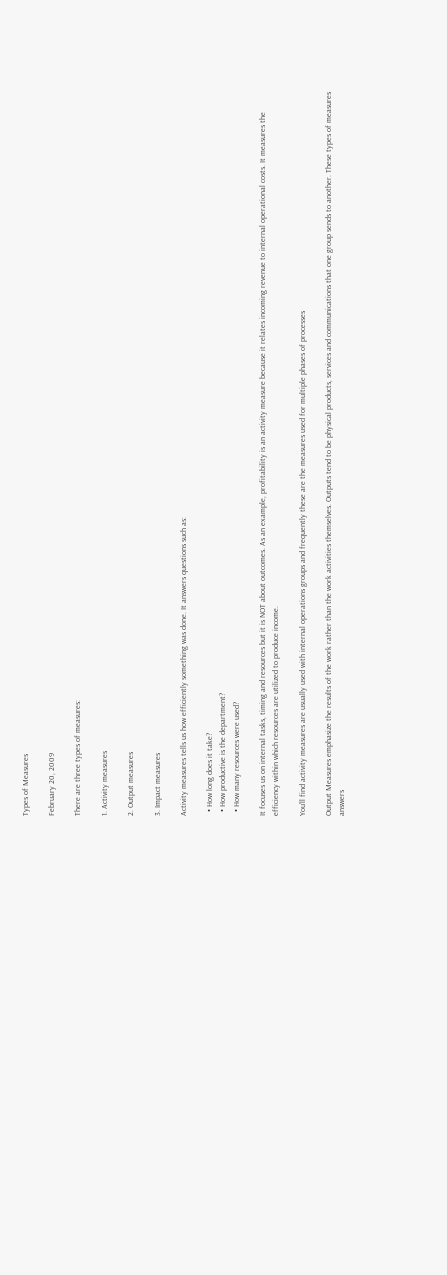Types of Measures

February 20, 2009

There are three types of measures:

1. Activity measures

2. Output measures

3. Impact measures

Activity measures tells us how efficiently something was done. It answers questions such as:

  • How long does it take?
  • How productive is the department?
  • How many resources were used?

It focuses us on internal tasks, timing and resources but it is NOT about outcomes. As an example, profitability is an activity measure because it relates incoming revenue to internal operational costs. It measures the efficiency within which resources are utilized to produce income.

You’ll find activity measures are usually used with internal operations groups and frequently these are the measures used for multiple phases of processes

Output Measures emphasize the results of the work rather than the work activities themselves. Outputs tend to be physical products, services and communications that one group sends to another. These types of measures answers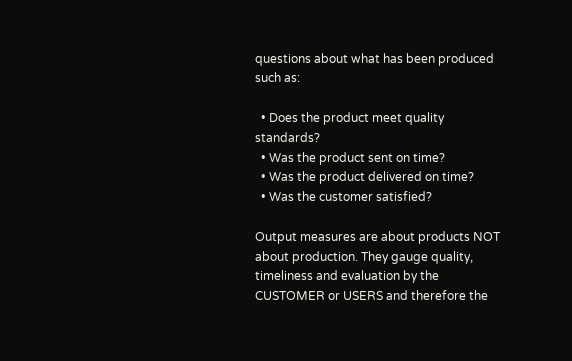questions about what has been produced such as:

  • Does the product meet quality standards?
  • Was the product sent on time?
  • Was the product delivered on time?
  • Was the customer satisfied?

Output measures are about products NOT about production. They gauge quality, timeliness and evaluation by the CUSTOMER or USERS and therefore the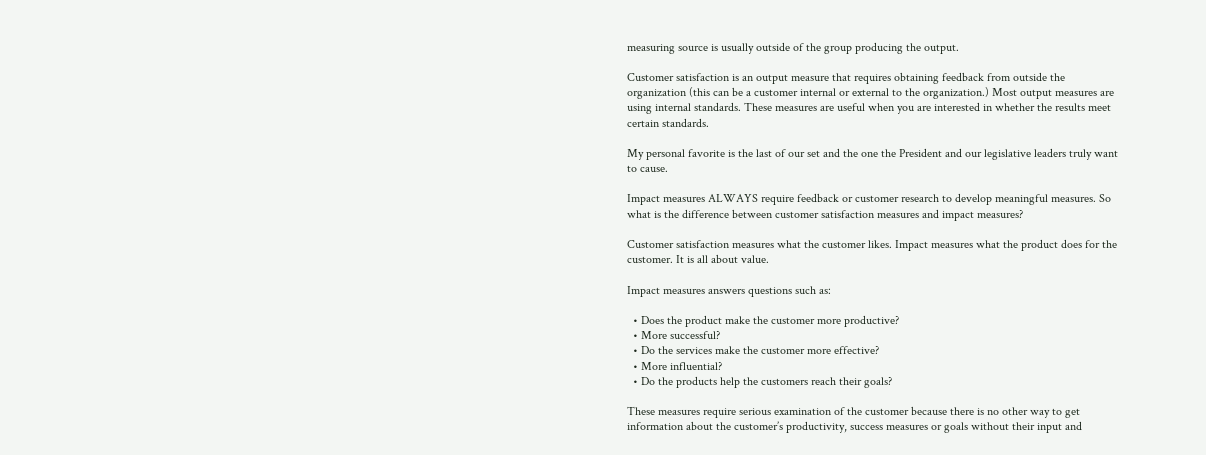measuring source is usually outside of the group producing the output.

Customer satisfaction is an output measure that requires obtaining feedback from outside the organization (this can be a customer internal or external to the organization.) Most output measures are using internal standards. These measures are useful when you are interested in whether the results meet certain standards.

My personal favorite is the last of our set and the one the President and our legislative leaders truly want to cause.

Impact measures ALWAYS require feedback or customer research to develop meaningful measures. So what is the difference between customer satisfaction measures and impact measures?

Customer satisfaction measures what the customer likes. Impact measures what the product does for the customer. It is all about value.

Impact measures answers questions such as:

  • Does the product make the customer more productive?
  • More successful?
  • Do the services make the customer more effective?
  • More influential?
  • Do the products help the customers reach their goals?

These measures require serious examination of the customer because there is no other way to get information about the customer’s productivity, success measures or goals without their input and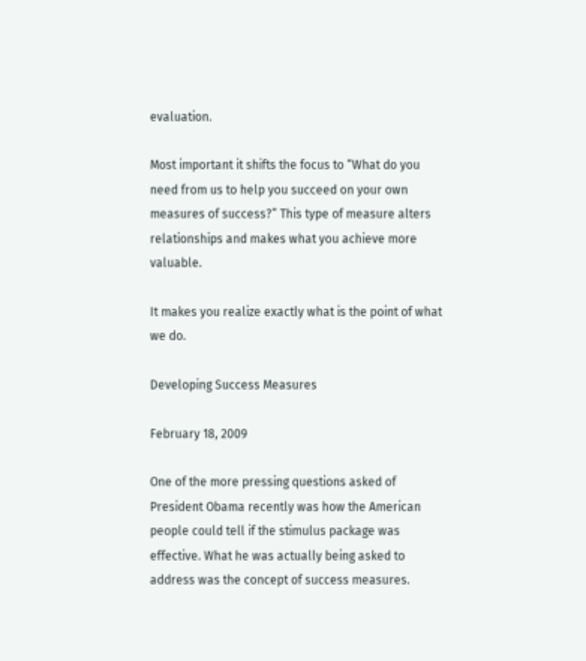evaluation.

Most important it shifts the focus to “What do you need from us to help you succeed on your own measures of success?” This type of measure alters relationships and makes what you achieve more valuable.

It makes you realize exactly what is the point of what we do.

Developing Success Measures

February 18, 2009

One of the more pressing questions asked of President Obama recently was how the American people could tell if the stimulus package was effective. What he was actually being asked to address was the concept of success measures.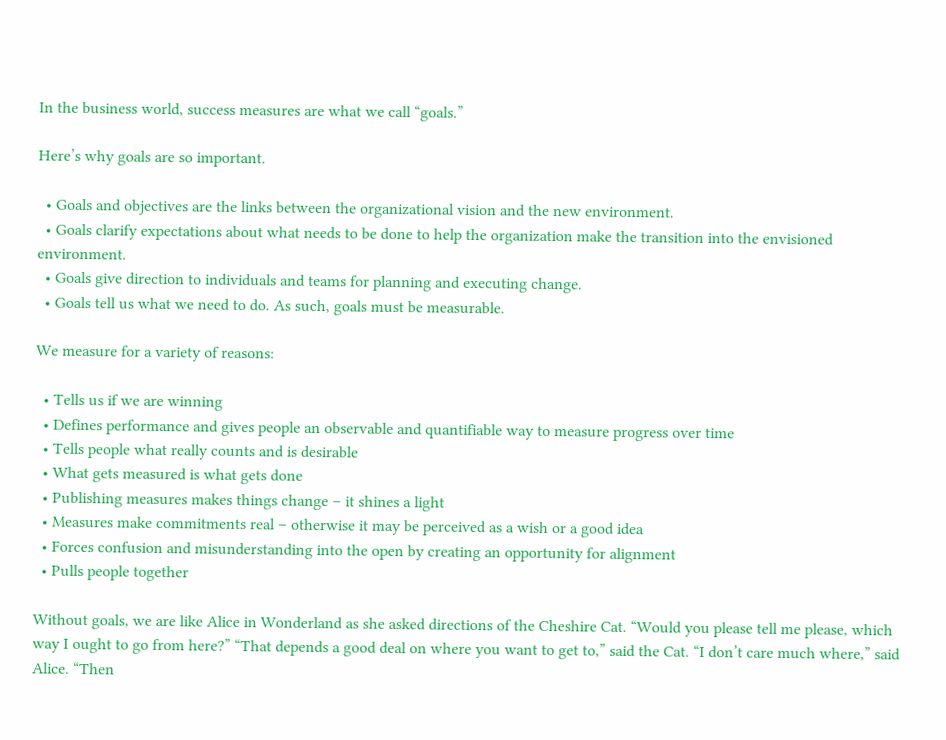In the business world, success measures are what we call “goals.”

Here’s why goals are so important.

  • Goals and objectives are the links between the organizational vision and the new environment.
  • Goals clarify expectations about what needs to be done to help the organization make the transition into the envisioned environment.
  • Goals give direction to individuals and teams for planning and executing change.
  • Goals tell us what we need to do. As such, goals must be measurable.

We measure for a variety of reasons:

  • Tells us if we are winning
  • Defines performance and gives people an observable and quantifiable way to measure progress over time
  • Tells people what really counts and is desirable
  • What gets measured is what gets done
  • Publishing measures makes things change – it shines a light
  • Measures make commitments real – otherwise it may be perceived as a wish or a good idea
  • Forces confusion and misunderstanding into the open by creating an opportunity for alignment
  • Pulls people together

Without goals, we are like Alice in Wonderland as she asked directions of the Cheshire Cat. “Would you please tell me please, which way I ought to go from here?” “That depends a good deal on where you want to get to,” said the Cat. “I don’t care much where,” said Alice. “Then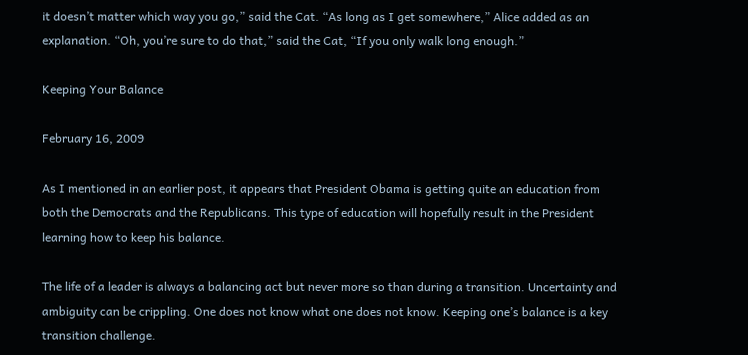it doesn’t matter which way you go,” said the Cat. “As long as I get somewhere,” Alice added as an explanation. “Oh, you’re sure to do that,” said the Cat, “If you only walk long enough.”

Keeping Your Balance

February 16, 2009

As I mentioned in an earlier post, it appears that President Obama is getting quite an education from both the Democrats and the Republicans. This type of education will hopefully result in the President learning how to keep his balance.

The life of a leader is always a balancing act but never more so than during a transition. Uncertainty and ambiguity can be crippling. One does not know what one does not know. Keeping one’s balance is a key transition challenge.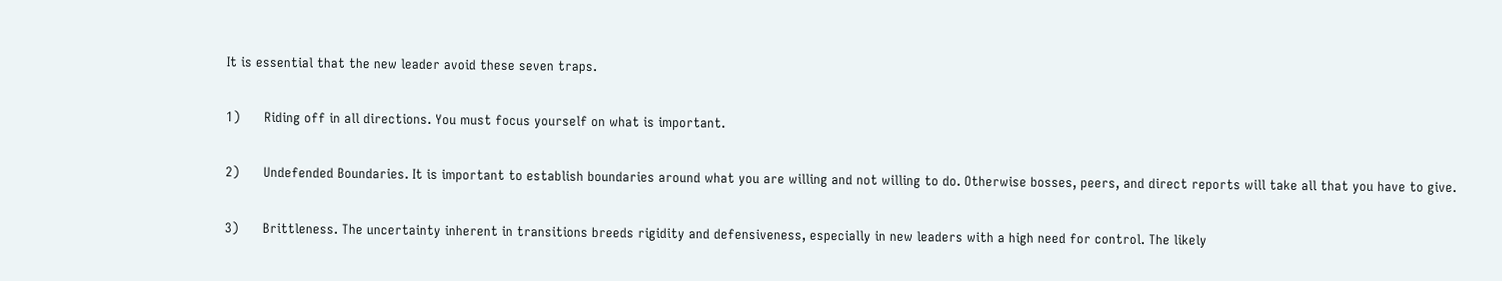It is essential that the new leader avoid these seven traps.

1)      Riding off in all directions. You must focus yourself on what is important.

2)      Undefended Boundaries. It is important to establish boundaries around what you are willing and not willing to do. Otherwise bosses, peers, and direct reports will take all that you have to give.

3)      Brittleness. The uncertainty inherent in transitions breeds rigidity and defensiveness, especially in new leaders with a high need for control. The likely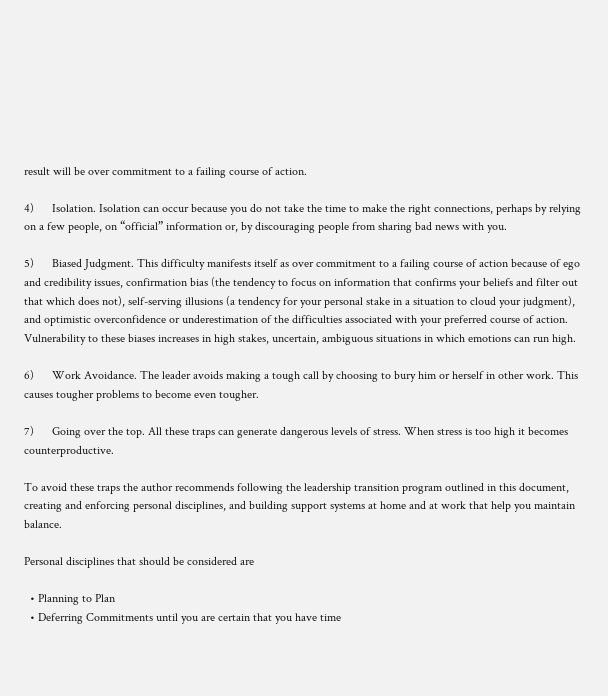result will be over commitment to a failing course of action.

4)      Isolation. Isolation can occur because you do not take the time to make the right connections, perhaps by relying on a few people, on “official” information or, by discouraging people from sharing bad news with you.

5)      Biased Judgment. This difficulty manifests itself as over commitment to a failing course of action because of ego and credibility issues, confirmation bias (the tendency to focus on information that confirms your beliefs and filter out that which does not), self-serving illusions (a tendency for your personal stake in a situation to cloud your judgment), and optimistic overconfidence or underestimation of the difficulties associated with your preferred course of action. Vulnerability to these biases increases in high stakes, uncertain, ambiguous situations in which emotions can run high.

6)      Work Avoidance. The leader avoids making a tough call by choosing to bury him or herself in other work. This causes tougher problems to become even tougher.

7)      Going over the top. All these traps can generate dangerous levels of stress. When stress is too high it becomes counterproductive.

To avoid these traps the author recommends following the leadership transition program outlined in this document, creating and enforcing personal disciplines, and building support systems at home and at work that help you maintain balance.

Personal disciplines that should be considered are

  • Planning to Plan
  • Deferring Commitments until you are certain that you have time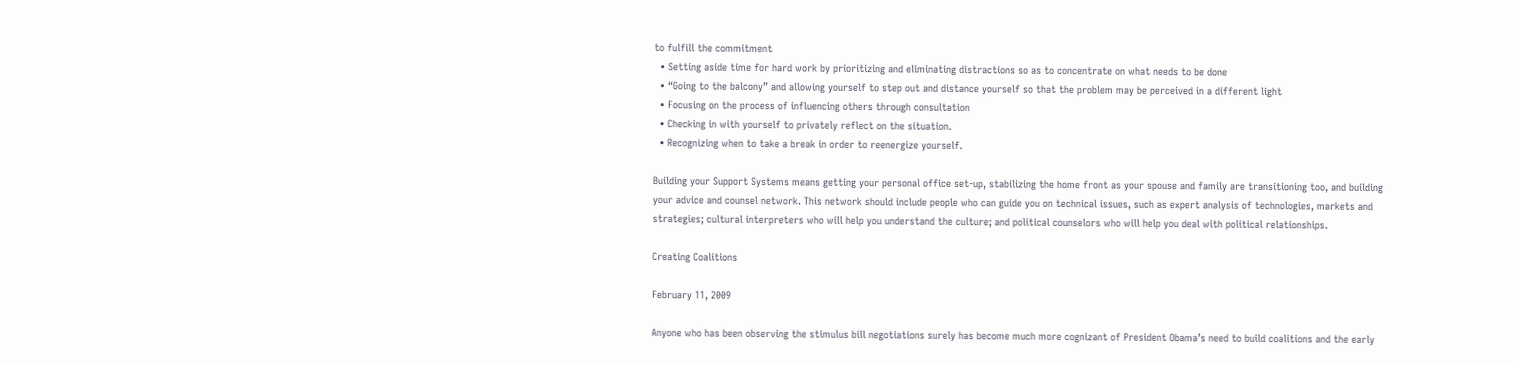to fulfill the commitment
  • Setting aside time for hard work by prioritizing and eliminating distractions so as to concentrate on what needs to be done
  • “Going to the balcony” and allowing yourself to step out and distance yourself so that the problem may be perceived in a different light
  • Focusing on the process of influencing others through consultation
  • Checking in with yourself to privately reflect on the situation.
  • Recognizing when to take a break in order to reenergize yourself.

Building your Support Systems means getting your personal office set-up, stabilizing the home front as your spouse and family are transitioning too, and building your advice and counsel network. This network should include people who can guide you on technical issues, such as expert analysis of technologies, markets and strategies; cultural interpreters who will help you understand the culture; and political counselors who will help you deal with political relationships.

Creating Coalitions

February 11, 2009

Anyone who has been observing the stimulus bill negotiations surely has become much more cognizant of President Obama’s need to build coalitions and the early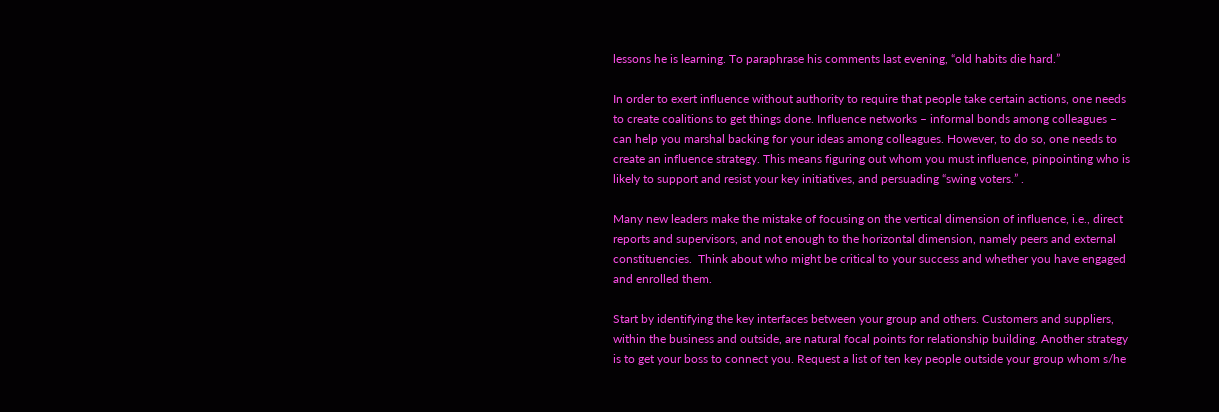lessons he is learning. To paraphrase his comments last evening, “old habits die hard.”

In order to exert influence without authority to require that people take certain actions, one needs to create coalitions to get things done. Influence networks – informal bonds among colleagues – can help you marshal backing for your ideas among colleagues. However, to do so, one needs to create an influence strategy. This means figuring out whom you must influence, pinpointing who is likely to support and resist your key initiatives, and persuading “swing voters.” .

Many new leaders make the mistake of focusing on the vertical dimension of influence, i.e., direct reports and supervisors, and not enough to the horizontal dimension, namely peers and external constituencies.  Think about who might be critical to your success and whether you have engaged and enrolled them.

Start by identifying the key interfaces between your group and others. Customers and suppliers, within the business and outside, are natural focal points for relationship building. Another strategy is to get your boss to connect you. Request a list of ten key people outside your group whom s/he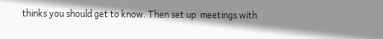thinks you should get to know. Then set up  meetings with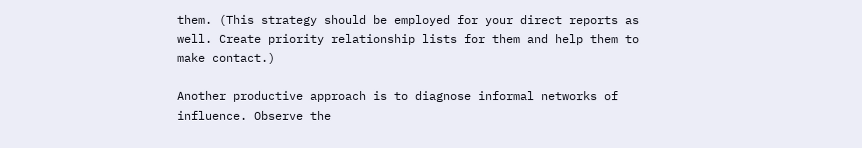them. (This strategy should be employed for your direct reports as well. Create priority relationship lists for them and help them to make contact.)

Another productive approach is to diagnose informal networks of influence. Observe the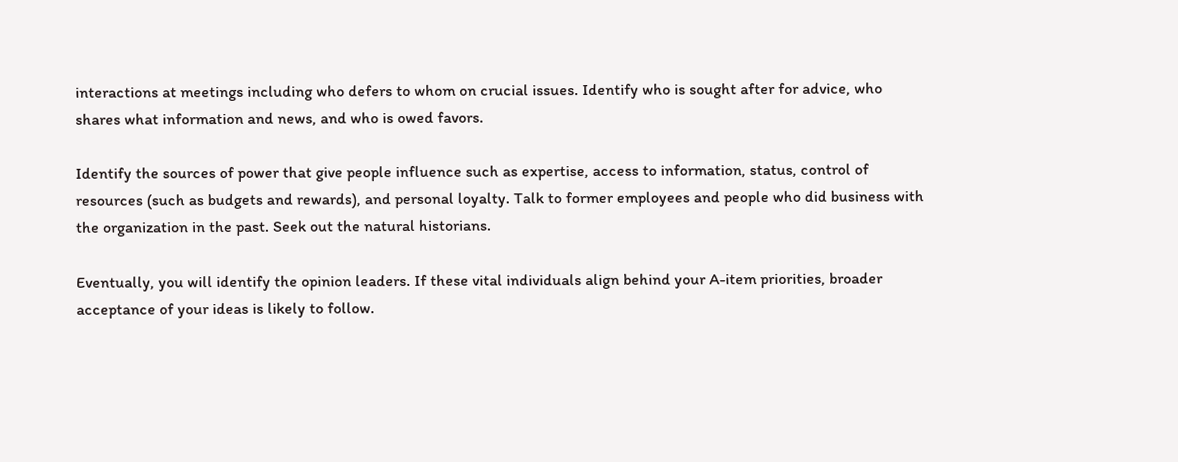interactions at meetings including who defers to whom on crucial issues. Identify who is sought after for advice, who shares what information and news, and who is owed favors.

Identify the sources of power that give people influence such as expertise, access to information, status, control of resources (such as budgets and rewards), and personal loyalty. Talk to former employees and people who did business with the organization in the past. Seek out the natural historians.

Eventually, you will identify the opinion leaders. If these vital individuals align behind your A-item priorities, broader acceptance of your ideas is likely to follow.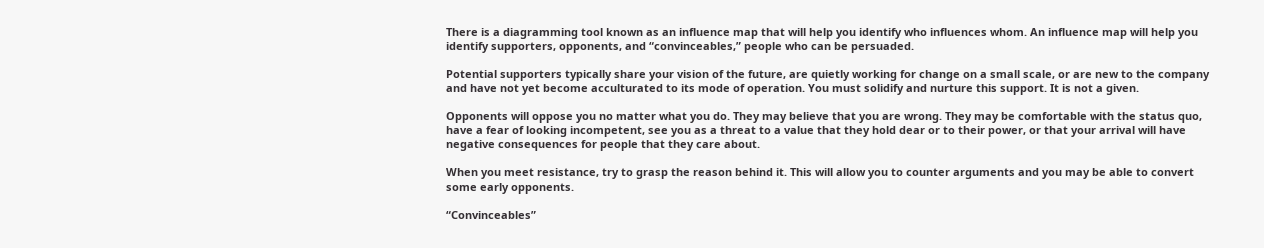There is a diagramming tool known as an influence map that will help you identify who influences whom. An influence map will help you identify supporters, opponents, and “convinceables,” people who can be persuaded.

Potential supporters typically share your vision of the future, are quietly working for change on a small scale, or are new to the company and have not yet become acculturated to its mode of operation. You must solidify and nurture this support. It is not a given.

Opponents will oppose you no matter what you do. They may believe that you are wrong. They may be comfortable with the status quo, have a fear of looking incompetent, see you as a threat to a value that they hold dear or to their power, or that your arrival will have negative consequences for people that they care about.

When you meet resistance, try to grasp the reason behind it. This will allow you to counter arguments and you may be able to convert some early opponents.

“Convinceables”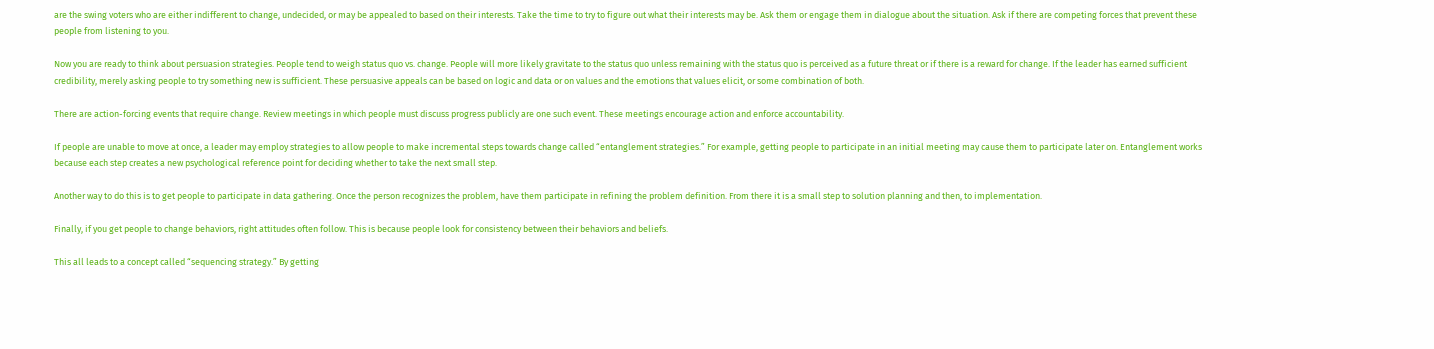are the swing voters who are either indifferent to change, undecided, or may be appealed to based on their interests. Take the time to try to figure out what their interests may be. Ask them or engage them in dialogue about the situation. Ask if there are competing forces that prevent these people from listening to you.

Now you are ready to think about persuasion strategies. People tend to weigh status quo vs. change. People will more likely gravitate to the status quo unless remaining with the status quo is perceived as a future threat or if there is a reward for change. If the leader has earned sufficient credibility, merely asking people to try something new is sufficient. These persuasive appeals can be based on logic and data or on values and the emotions that values elicit, or some combination of both.

There are action-forcing events that require change. Review meetings in which people must discuss progress publicly are one such event. These meetings encourage action and enforce accountability.

If people are unable to move at once, a leader may employ strategies to allow people to make incremental steps towards change called “entanglement strategies.” For example, getting people to participate in an initial meeting may cause them to participate later on. Entanglement works because each step creates a new psychological reference point for deciding whether to take the next small step.

Another way to do this is to get people to participate in data gathering. Once the person recognizes the problem, have them participate in refining the problem definition. From there it is a small step to solution planning and then, to implementation.

Finally, if you get people to change behaviors, right attitudes often follow. This is because people look for consistency between their behaviors and beliefs.

This all leads to a concept called “sequencing strategy.” By getting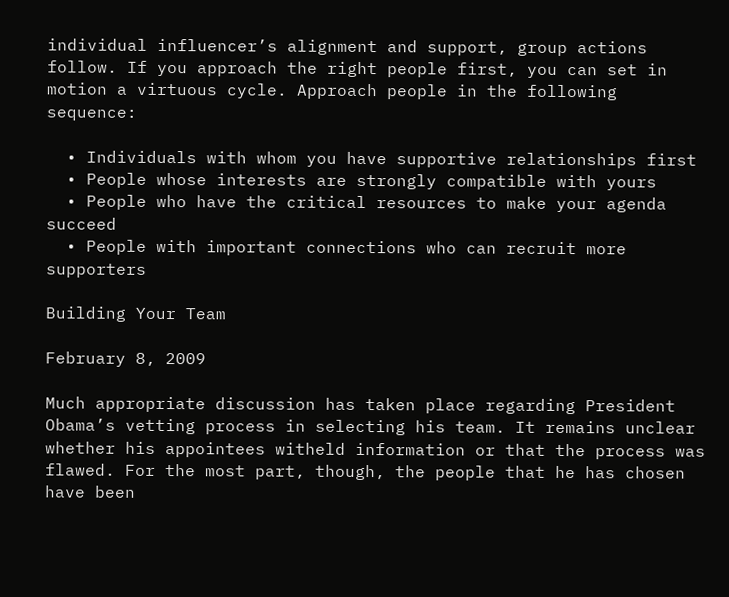individual influencer’s alignment and support, group actions follow. If you approach the right people first, you can set in motion a virtuous cycle. Approach people in the following sequence:

  • Individuals with whom you have supportive relationships first
  • People whose interests are strongly compatible with yours
  • People who have the critical resources to make your agenda succeed
  • People with important connections who can recruit more supporters

Building Your Team

February 8, 2009

Much appropriate discussion has taken place regarding President Obama’s vetting process in selecting his team. It remains unclear whether his appointees witheld information or that the process was flawed. For the most part, though, the people that he has chosen have been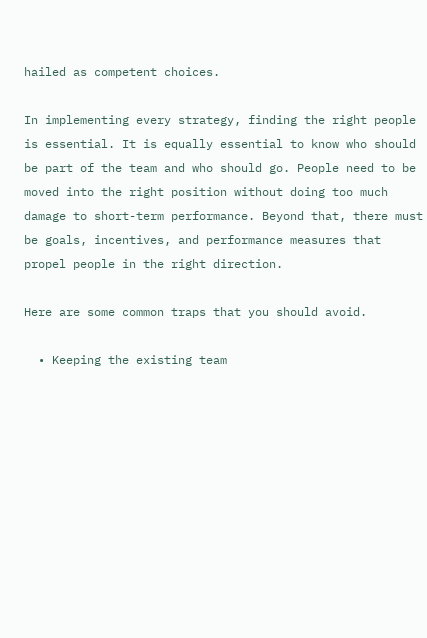hailed as competent choices.

In implementing every strategy, finding the right people is essential. It is equally essential to know who should be part of the team and who should go. People need to be moved into the right position without doing too much damage to short-term performance. Beyond that, there must be goals, incentives, and performance measures that propel people in the right direction.

Here are some common traps that you should avoid.

  • Keeping the existing team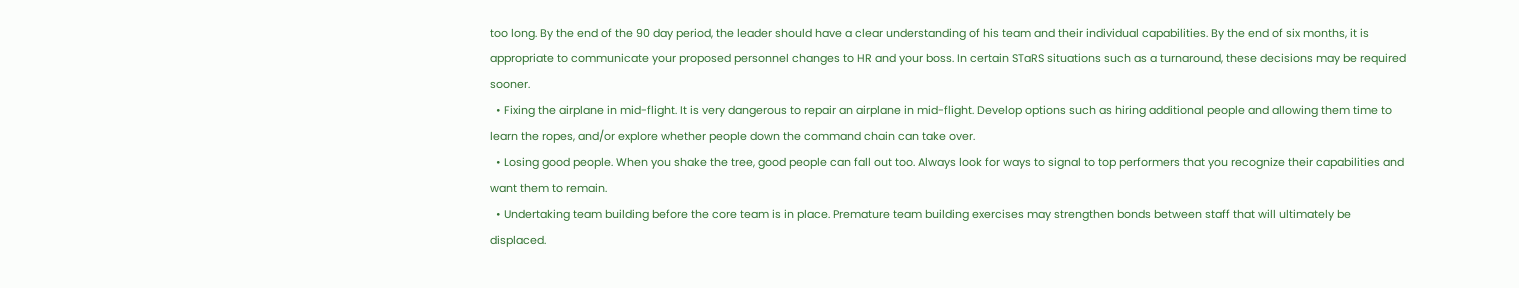too long. By the end of the 90 day period, the leader should have a clear understanding of his team and their individual capabilities. By the end of six months, it is appropriate to communicate your proposed personnel changes to HR and your boss. In certain STaRS situations such as a turnaround, these decisions may be required sooner.
  • Fixing the airplane in mid-flight. It is very dangerous to repair an airplane in mid-flight. Develop options such as hiring additional people and allowing them time to learn the ropes, and/or explore whether people down the command chain can take over.
  • Losing good people. When you shake the tree, good people can fall out too. Always look for ways to signal to top performers that you recognize their capabilities and want them to remain.
  • Undertaking team building before the core team is in place. Premature team building exercises may strengthen bonds between staff that will ultimately be displaced.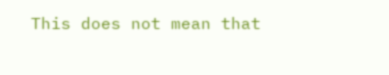This does not mean that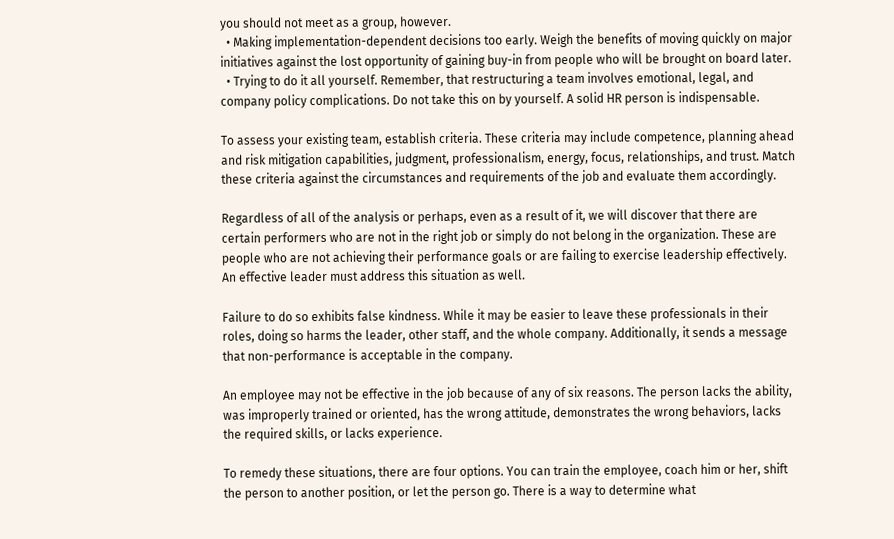you should not meet as a group, however.
  • Making implementation-dependent decisions too early. Weigh the benefits of moving quickly on major initiatives against the lost opportunity of gaining buy-in from people who will be brought on board later.
  • Trying to do it all yourself. Remember, that restructuring a team involves emotional, legal, and company policy complications. Do not take this on by yourself. A solid HR person is indispensable.

To assess your existing team, establish criteria. These criteria may include competence, planning ahead and risk mitigation capabilities, judgment, professionalism, energy, focus, relationships, and trust. Match these criteria against the circumstances and requirements of the job and evaluate them accordingly.

Regardless of all of the analysis or perhaps, even as a result of it, we will discover that there are certain performers who are not in the right job or simply do not belong in the organization. These are people who are not achieving their performance goals or are failing to exercise leadership effectively. An effective leader must address this situation as well.

Failure to do so exhibits false kindness. While it may be easier to leave these professionals in their roles, doing so harms the leader, other staff, and the whole company. Additionally, it sends a message that non-performance is acceptable in the company.

An employee may not be effective in the job because of any of six reasons. The person lacks the ability, was improperly trained or oriented, has the wrong attitude, demonstrates the wrong behaviors, lacks the required skills, or lacks experience.

To remedy these situations, there are four options. You can train the employee, coach him or her, shift the person to another position, or let the person go. There is a way to determine what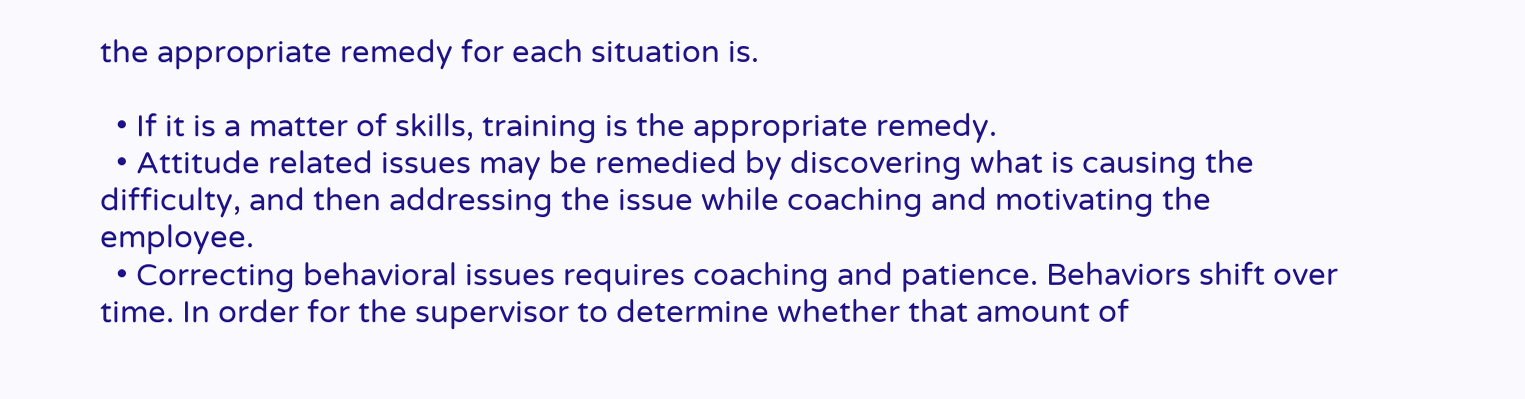the appropriate remedy for each situation is.

  • If it is a matter of skills, training is the appropriate remedy.
  • Attitude related issues may be remedied by discovering what is causing the difficulty, and then addressing the issue while coaching and motivating the employee.
  • Correcting behavioral issues requires coaching and patience. Behaviors shift over time. In order for the supervisor to determine whether that amount of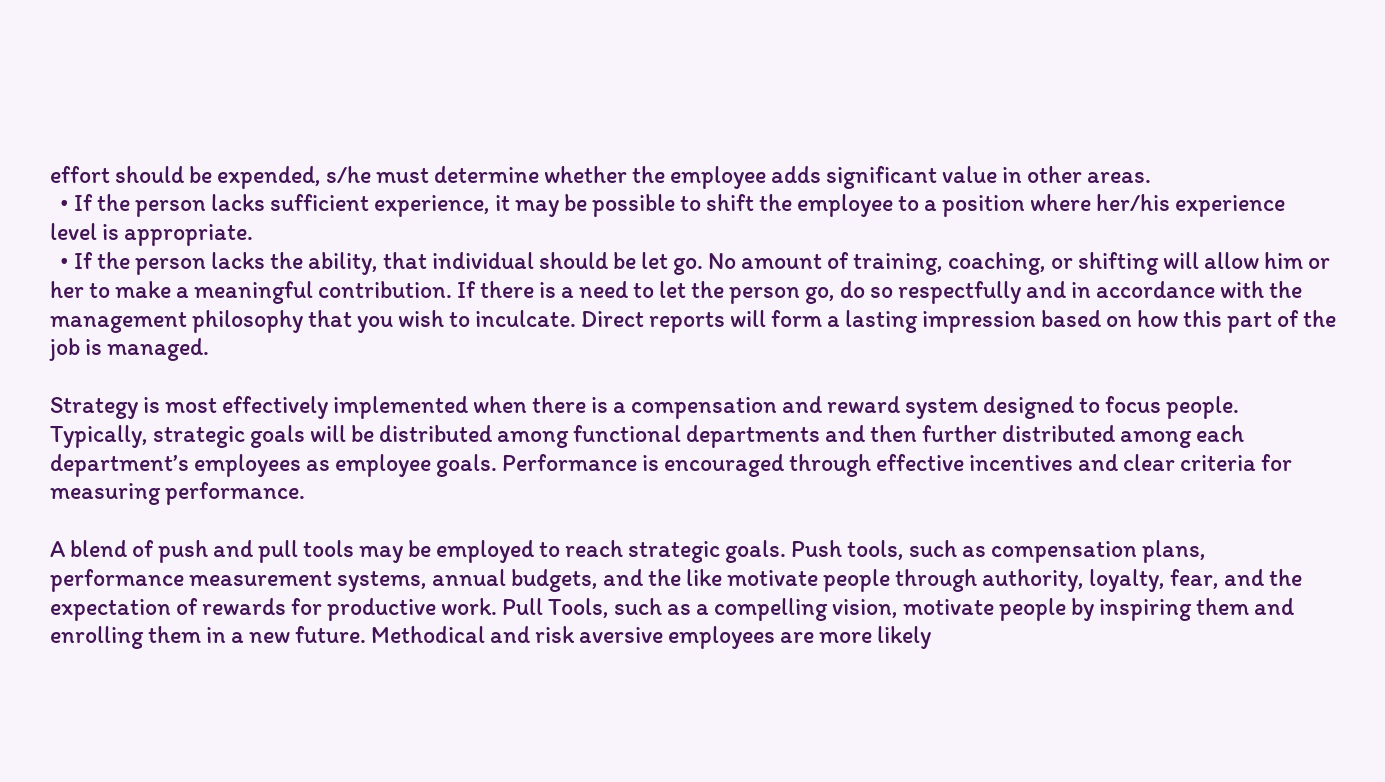effort should be expended, s/he must determine whether the employee adds significant value in other areas.
  • If the person lacks sufficient experience, it may be possible to shift the employee to a position where her/his experience level is appropriate.
  • If the person lacks the ability, that individual should be let go. No amount of training, coaching, or shifting will allow him or her to make a meaningful contribution. If there is a need to let the person go, do so respectfully and in accordance with the management philosophy that you wish to inculcate. Direct reports will form a lasting impression based on how this part of the job is managed.

Strategy is most effectively implemented when there is a compensation and reward system designed to focus people. Typically, strategic goals will be distributed among functional departments and then further distributed among each department’s employees as employee goals. Performance is encouraged through effective incentives and clear criteria for measuring performance.

A blend of push and pull tools may be employed to reach strategic goals. Push tools, such as compensation plans, performance measurement systems, annual budgets, and the like motivate people through authority, loyalty, fear, and the expectation of rewards for productive work. Pull Tools, such as a compelling vision, motivate people by inspiring them and enrolling them in a new future. Methodical and risk aversive employees are more likely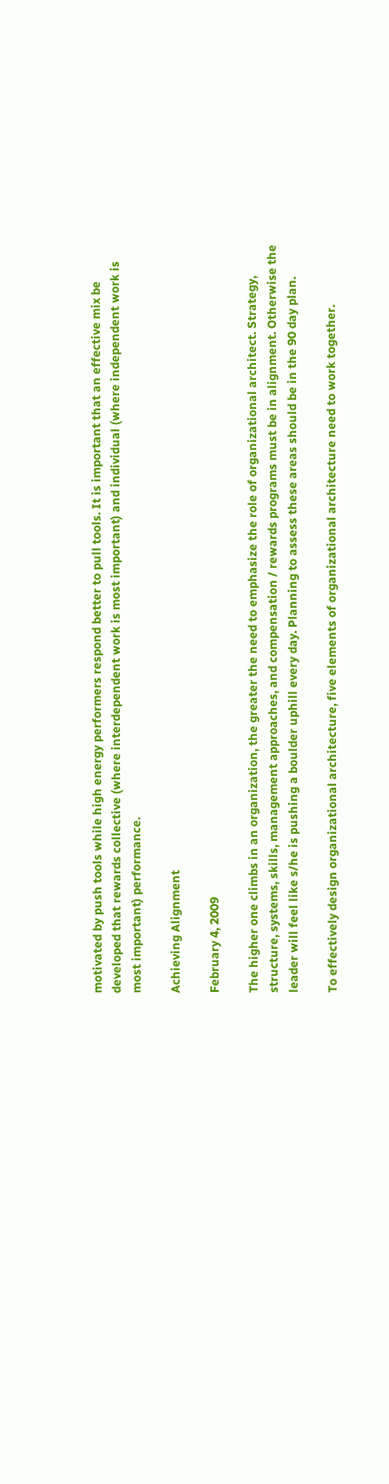motivated by push tools while high energy performers respond better to pull tools. It is important that an effective mix be developed that rewards collective (where interdependent work is most important) and individual (where independent work is most important) performance.

Achieving Alignment

February 4, 2009

The higher one climbs in an organization, the greater the need to emphasize the role of organizational architect. Strategy, structure, systems, skills, management approaches, and compensation / rewards programs must be in alignment. Otherwise the leader will feel like s/he is pushing a boulder uphill every day. Planning to assess these areas should be in the 90 day plan.

To effectively design organizational architecture, five elements of organizational architecture need to work together.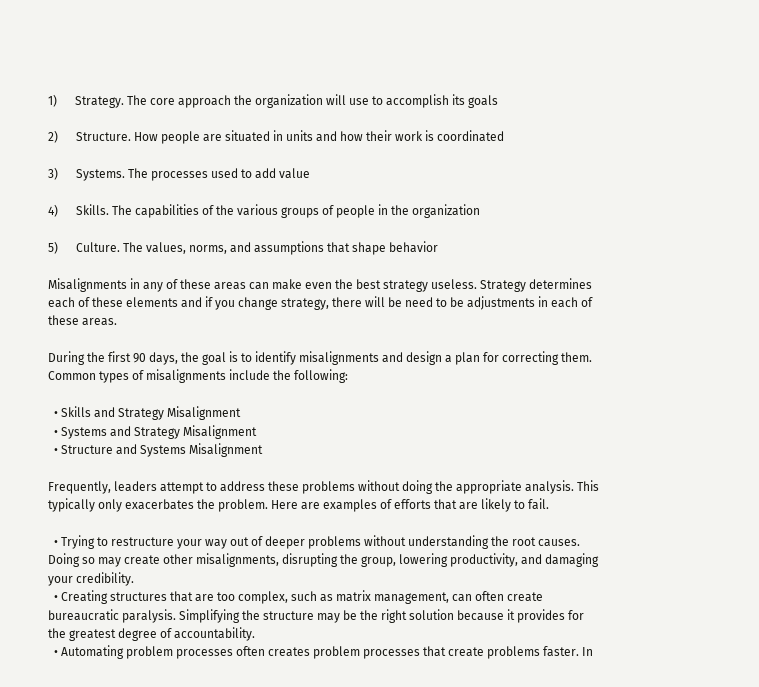1)      Strategy. The core approach the organization will use to accomplish its goals

2)      Structure. How people are situated in units and how their work is coordinated

3)      Systems. The processes used to add value

4)      Skills. The capabilities of the various groups of people in the organization

5)      Culture. The values, norms, and assumptions that shape behavior

Misalignments in any of these areas can make even the best strategy useless. Strategy determines each of these elements and if you change strategy, there will be need to be adjustments in each of these areas.

During the first 90 days, the goal is to identify misalignments and design a plan for correcting them. Common types of misalignments include the following:

  • Skills and Strategy Misalignment
  • Systems and Strategy Misalignment
  • Structure and Systems Misalignment

Frequently, leaders attempt to address these problems without doing the appropriate analysis. This typically only exacerbates the problem. Here are examples of efforts that are likely to fail.

  • Trying to restructure your way out of deeper problems without understanding the root causes. Doing so may create other misalignments, disrupting the group, lowering productivity, and damaging your credibility.
  • Creating structures that are too complex, such as matrix management, can often create bureaucratic paralysis. Simplifying the structure may be the right solution because it provides for the greatest degree of accountability.
  • Automating problem processes often creates problem processes that create problems faster. In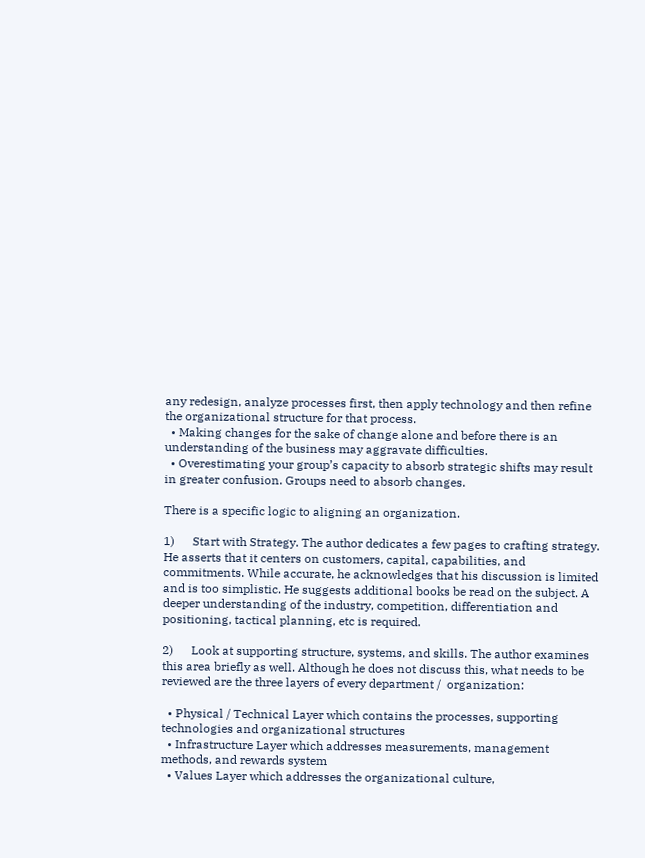any redesign, analyze processes first, then apply technology and then refine the organizational structure for that process.
  • Making changes for the sake of change alone and before there is an understanding of the business may aggravate difficulties.
  • Overestimating your group’s capacity to absorb strategic shifts may result in greater confusion. Groups need to absorb changes.

There is a specific logic to aligning an organization.

1)      Start with Strategy. The author dedicates a few pages to crafting strategy. He asserts that it centers on customers, capital, capabilities, and commitments. While accurate, he acknowledges that his discussion is limited and is too simplistic. He suggests additional books be read on the subject. A deeper understanding of the industry, competition, differentiation and positioning, tactical planning, etc is required.

2)      Look at supporting structure, systems, and skills. The author examines this area briefly as well. Although he does not discuss this, what needs to be reviewed are the three layers of every department /  organization:

  • Physical / Technical Layer which contains the processes, supporting technologies and organizational structures
  • Infrastructure Layer which addresses measurements, management methods, and rewards system
  • Values Layer which addresses the organizational culture,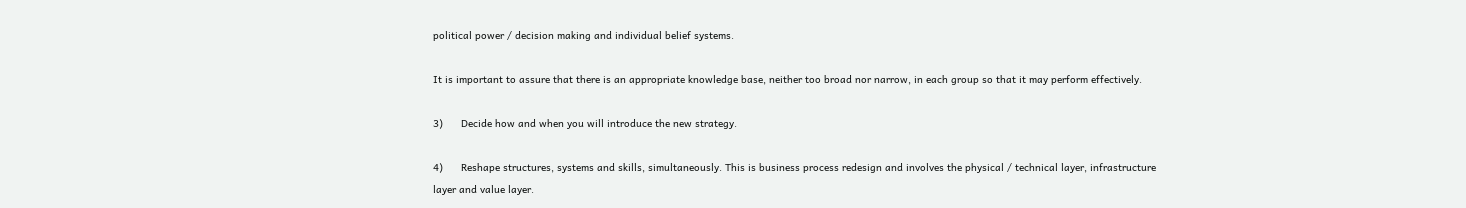political power / decision making and individual belief systems.

It is important to assure that there is an appropriate knowledge base, neither too broad nor narrow, in each group so that it may perform effectively.

3)      Decide how and when you will introduce the new strategy.

4)      Reshape structures, systems and skills, simultaneously. This is business process redesign and involves the physical / technical layer, infrastructure layer and value layer.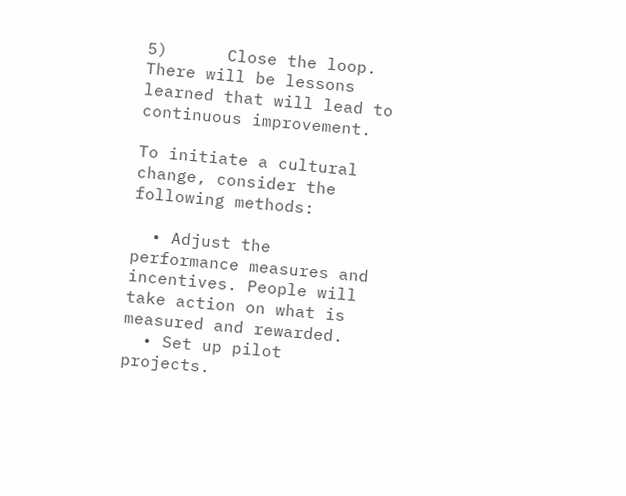5)      Close the loop. There will be lessons learned that will lead to continuous improvement.

To initiate a cultural change, consider the following methods:

  • Adjust the performance measures and incentives. People will take action on what is measured and rewarded.
  • Set up pilot projects.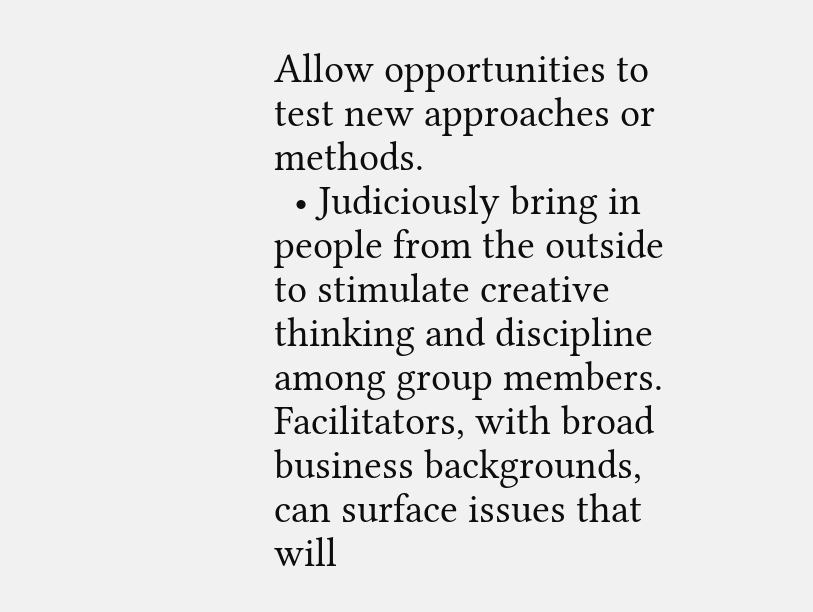Allow opportunities to test new approaches or methods.
  • Judiciously bring in people from the outside to stimulate creative thinking and discipline among group members. Facilitators, with broad business backgrounds, can surface issues that will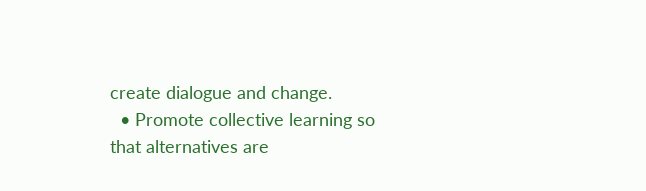create dialogue and change.
  • Promote collective learning so that alternatives are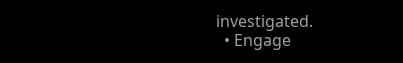investigated.
  • Engage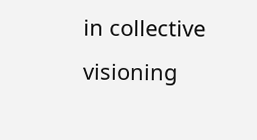in collective visioning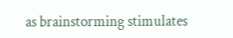as brainstorming stimulates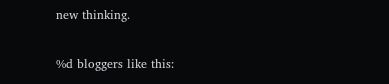new thinking.

%d bloggers like this: